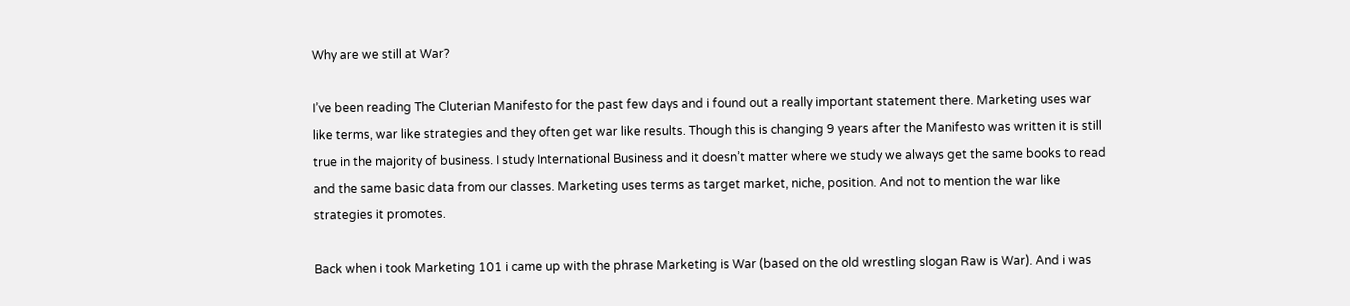Why are we still at War?

I’ve been reading The Cluterian Manifesto for the past few days and i found out a really important statement there. Marketing uses war like terms, war like strategies and they often get war like results. Though this is changing 9 years after the Manifesto was written it is still true in the majority of business. I study International Business and it doesn’t matter where we study we always get the same books to read and the same basic data from our classes. Marketing uses terms as target market, niche, position. And not to mention the war like strategies it promotes.

Back when i took Marketing 101 i came up with the phrase Marketing is War (based on the old wrestling slogan Raw is War). And i was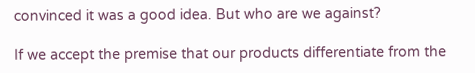convinced it was a good idea. But who are we against?

If we accept the premise that our products differentiate from the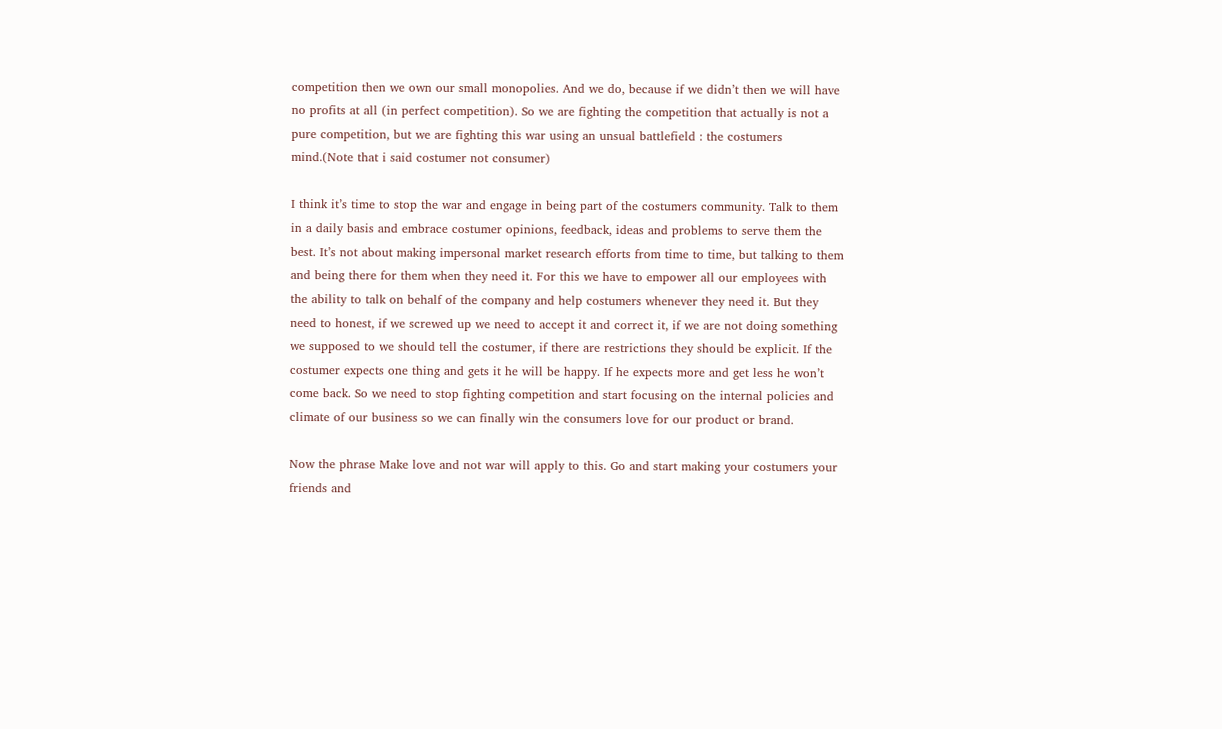competition then we own our small monopolies. And we do, because if we didn’t then we will have no profits at all (in perfect competition). So we are fighting the competition that actually is not a pure competition, but we are fighting this war using an unsual battlefield : the costumers mind.(Note that i said costumer not consumer)

I think it’s time to stop the war and engage in being part of the costumers community. Talk to them in a daily basis and embrace costumer opinions, feedback, ideas and problems to serve them the best. It’s not about making impersonal market research efforts from time to time, but talking to them and being there for them when they need it. For this we have to empower all our employees with the ability to talk on behalf of the company and help costumers whenever they need it. But they need to honest, if we screwed up we need to accept it and correct it, if we are not doing something we supposed to we should tell the costumer, if there are restrictions they should be explicit. If the costumer expects one thing and gets it he will be happy. If he expects more and get less he won’t come back. So we need to stop fighting competition and start focusing on the internal policies and climate of our business so we can finally win the consumers love for our product or brand.

Now the phrase Make love and not war will apply to this. Go and start making your costumers your friends and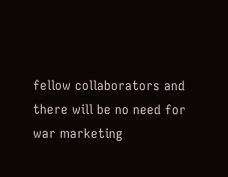fellow collaborators and there will be no need for war marketing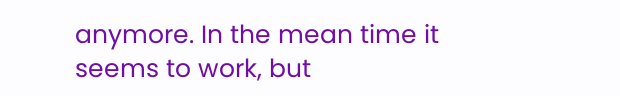anymore. In the mean time it seems to work, but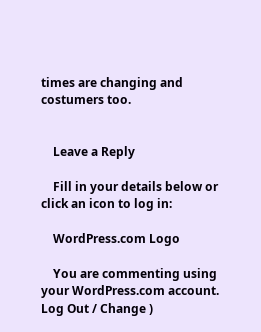times are changing and costumers too.


    Leave a Reply

    Fill in your details below or click an icon to log in:

    WordPress.com Logo

    You are commenting using your WordPress.com account. Log Out / Change )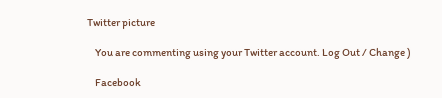Twitter picture

    You are commenting using your Twitter account. Log Out / Change )

    Facebook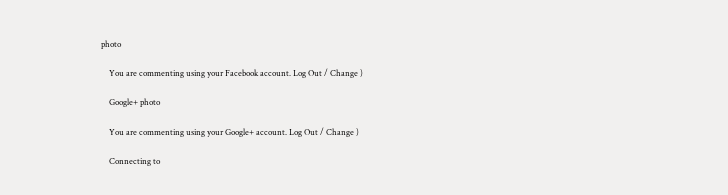photo

    You are commenting using your Facebook account. Log Out / Change )

    Google+ photo

    You are commenting using your Google+ account. Log Out / Change )

    Connecting to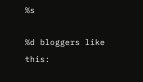%s

%d bloggers like this: